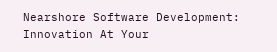Nearshore Software Development: Innovation At Your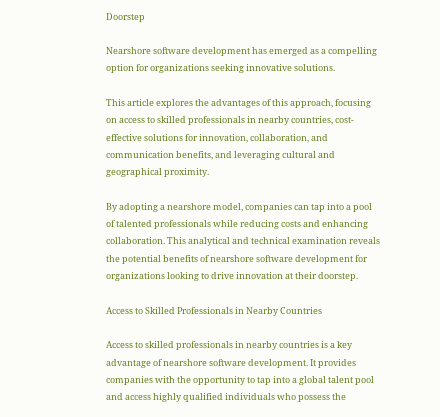Doorstep

Nearshore software development has emerged as a compelling option for organizations seeking innovative solutions.

This article explores the advantages of this approach, focusing on access to skilled professionals in nearby countries, cost-effective solutions for innovation, collaboration, and communication benefits, and leveraging cultural and geographical proximity.

By adopting a nearshore model, companies can tap into a pool of talented professionals while reducing costs and enhancing collaboration. This analytical and technical examination reveals the potential benefits of nearshore software development for organizations looking to drive innovation at their doorstep.

Access to Skilled Professionals in Nearby Countries

Access to skilled professionals in nearby countries is a key advantage of nearshore software development. It provides companies with the opportunity to tap into a global talent pool and access highly qualified individuals who possess the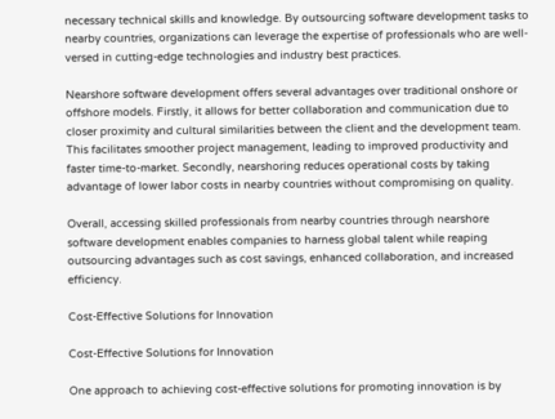necessary technical skills and knowledge. By outsourcing software development tasks to nearby countries, organizations can leverage the expertise of professionals who are well-versed in cutting-edge technologies and industry best practices.

Nearshore software development offers several advantages over traditional onshore or offshore models. Firstly, it allows for better collaboration and communication due to closer proximity and cultural similarities between the client and the development team. This facilitates smoother project management, leading to improved productivity and faster time-to-market. Secondly, nearshoring reduces operational costs by taking advantage of lower labor costs in nearby countries without compromising on quality.

Overall, accessing skilled professionals from nearby countries through nearshore software development enables companies to harness global talent while reaping outsourcing advantages such as cost savings, enhanced collaboration, and increased efficiency.

Cost-Effective Solutions for Innovation

Cost-Effective Solutions for Innovation

One approach to achieving cost-effective solutions for promoting innovation is by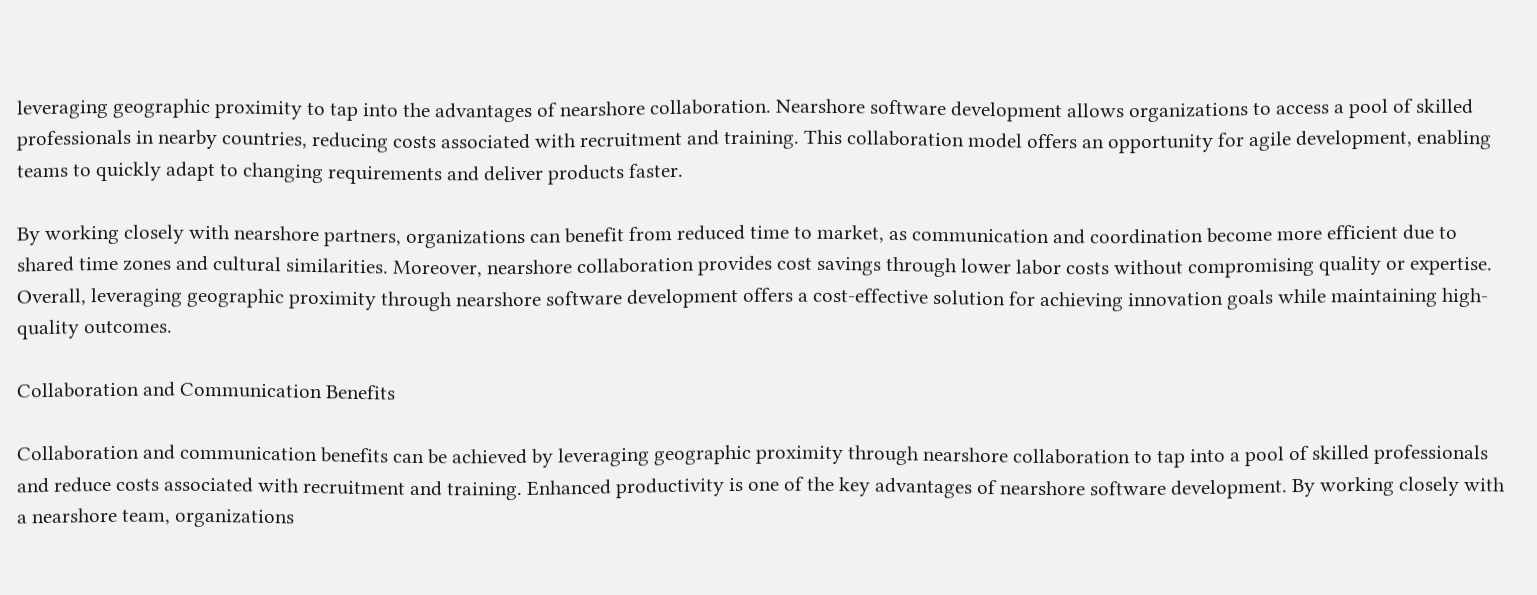leveraging geographic proximity to tap into the advantages of nearshore collaboration. Nearshore software development allows organizations to access a pool of skilled professionals in nearby countries, reducing costs associated with recruitment and training. This collaboration model offers an opportunity for agile development, enabling teams to quickly adapt to changing requirements and deliver products faster.

By working closely with nearshore partners, organizations can benefit from reduced time to market, as communication and coordination become more efficient due to shared time zones and cultural similarities. Moreover, nearshore collaboration provides cost savings through lower labor costs without compromising quality or expertise. Overall, leveraging geographic proximity through nearshore software development offers a cost-effective solution for achieving innovation goals while maintaining high-quality outcomes.

Collaboration and Communication Benefits

Collaboration and communication benefits can be achieved by leveraging geographic proximity through nearshore collaboration to tap into a pool of skilled professionals and reduce costs associated with recruitment and training. Enhanced productivity is one of the key advantages of nearshore software development. By working closely with a nearshore team, organizations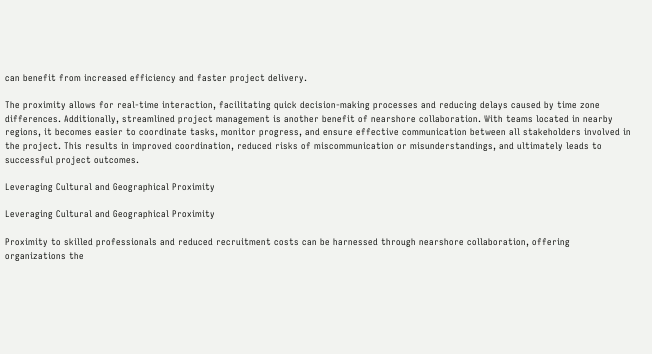can benefit from increased efficiency and faster project delivery.

The proximity allows for real-time interaction, facilitating quick decision-making processes and reducing delays caused by time zone differences. Additionally, streamlined project management is another benefit of nearshore collaboration. With teams located in nearby regions, it becomes easier to coordinate tasks, monitor progress, and ensure effective communication between all stakeholders involved in the project. This results in improved coordination, reduced risks of miscommunication or misunderstandings, and ultimately leads to successful project outcomes.

Leveraging Cultural and Geographical Proximity

Leveraging Cultural and Geographical Proximity

Proximity to skilled professionals and reduced recruitment costs can be harnessed through nearshore collaboration, offering organizations the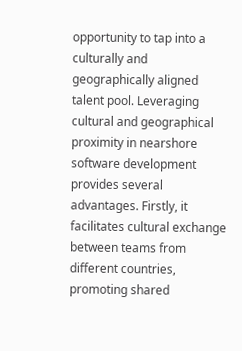opportunity to tap into a culturally and geographically aligned talent pool. Leveraging cultural and geographical proximity in nearshore software development provides several advantages. Firstly, it facilitates cultural exchange between teams from different countries, promoting shared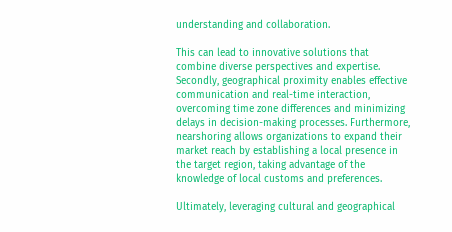understanding and collaboration.

This can lead to innovative solutions that combine diverse perspectives and expertise. Secondly, geographical proximity enables effective communication and real-time interaction, overcoming time zone differences and minimizing delays in decision-making processes. Furthermore, nearshoring allows organizations to expand their market reach by establishing a local presence in the target region, taking advantage of the knowledge of local customs and preferences.

Ultimately, leveraging cultural and geographical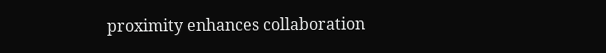proximity enhances collaboration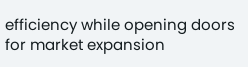efficiency while opening doors for market expansion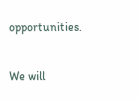opportunities.

We will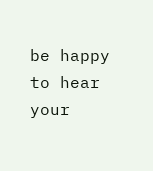be happy to hear your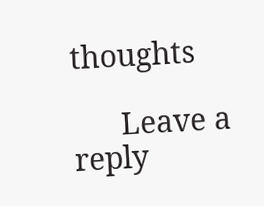thoughts

      Leave a reply